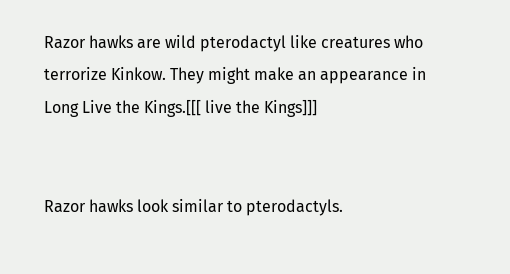Razor hawks are wild pterodactyl like creatures who terrorize Kinkow. They might make an appearance in Long Live the Kings.[[[ live the Kings]]]


Razor hawks look similar to pterodactyls.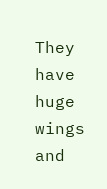They have huge wings and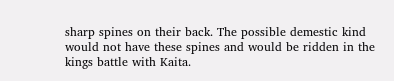sharp spines on their back. The possible demestic kind would not have these spines and would be ridden in the kings battle with Kaita.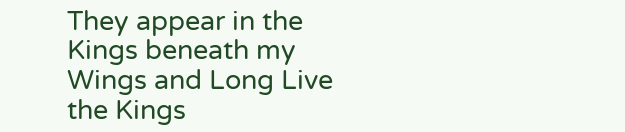They appear in the Kings beneath my Wings and Long Live the Kings